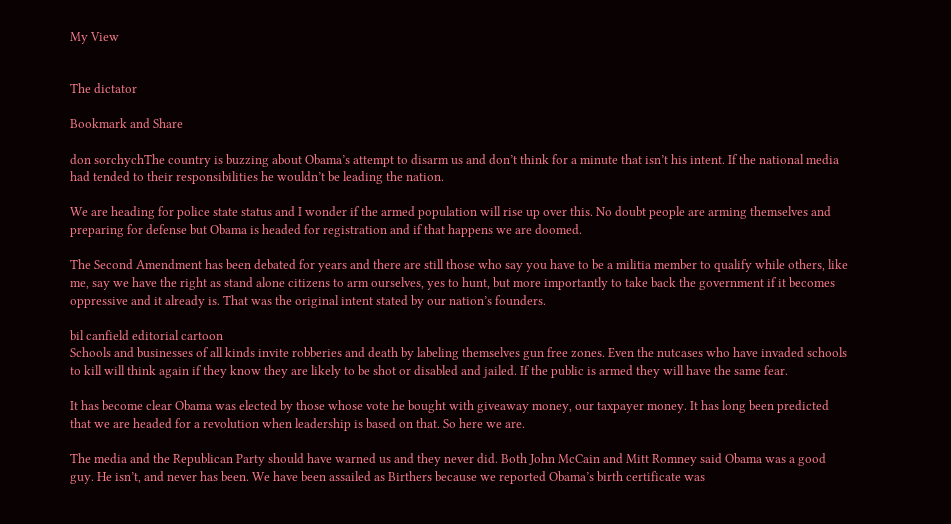My View


The dictator

Bookmark and Share

don sorchychThe country is buzzing about Obama’s attempt to disarm us and don’t think for a minute that isn’t his intent. If the national media had tended to their responsibilities he wouldn’t be leading the nation.

We are heading for police state status and I wonder if the armed population will rise up over this. No doubt people are arming themselves and preparing for defense but Obama is headed for registration and if that happens we are doomed.

The Second Amendment has been debated for years and there are still those who say you have to be a militia member to qualify while others, like me, say we have the right as stand alone citizens to arm ourselves, yes to hunt, but more importantly to take back the government if it becomes oppressive and it already is. That was the original intent stated by our nation’s founders.

bil canfield editorial cartoon
Schools and businesses of all kinds invite robberies and death by labeling themselves gun free zones. Even the nutcases who have invaded schools to kill will think again if they know they are likely to be shot or disabled and jailed. If the public is armed they will have the same fear.

It has become clear Obama was elected by those whose vote he bought with giveaway money, our taxpayer money. It has long been predicted that we are headed for a revolution when leadership is based on that. So here we are.

The media and the Republican Party should have warned us and they never did. Both John McCain and Mitt Romney said Obama was a good guy. He isn’t, and never has been. We have been assailed as Birthers because we reported Obama’s birth certificate was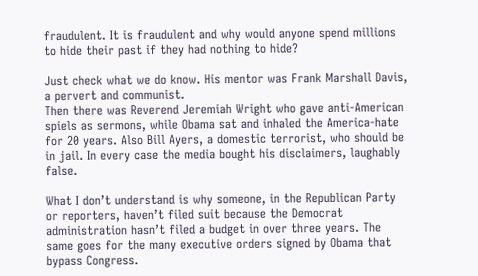fraudulent. It is fraudulent and why would anyone spend millions to hide their past if they had nothing to hide?

Just check what we do know. His mentor was Frank Marshall Davis, a pervert and communist.
Then there was Reverend Jeremiah Wright who gave anti-American spiels as sermons, while Obama sat and inhaled the America-hate for 20 years. Also Bill Ayers, a domestic terrorist, who should be in jail. In every case the media bought his disclaimers, laughably false.

What I don’t understand is why someone, in the Republican Party or reporters, haven’t filed suit because the Democrat administration hasn’t filed a budget in over three years. The same goes for the many executive orders signed by Obama that bypass Congress.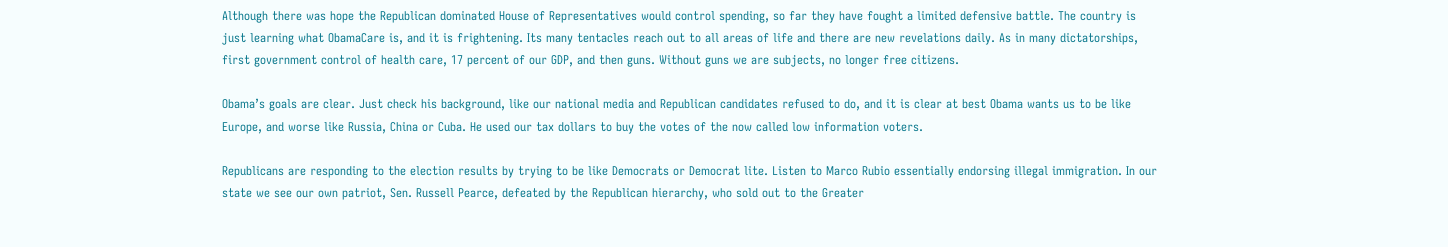Although there was hope the Republican dominated House of Representatives would control spending, so far they have fought a limited defensive battle. The country is just learning what ObamaCare is, and it is frightening. Its many tentacles reach out to all areas of life and there are new revelations daily. As in many dictatorships, first government control of health care, 17 percent of our GDP, and then guns. Without guns we are subjects, no longer free citizens.

Obama’s goals are clear. Just check his background, like our national media and Republican candidates refused to do, and it is clear at best Obama wants us to be like Europe, and worse like Russia, China or Cuba. He used our tax dollars to buy the votes of the now called low information voters.

Republicans are responding to the election results by trying to be like Democrats or Democrat lite. Listen to Marco Rubio essentially endorsing illegal immigration. In our state we see our own patriot, Sen. Russell Pearce, defeated by the Republican hierarchy, who sold out to the Greater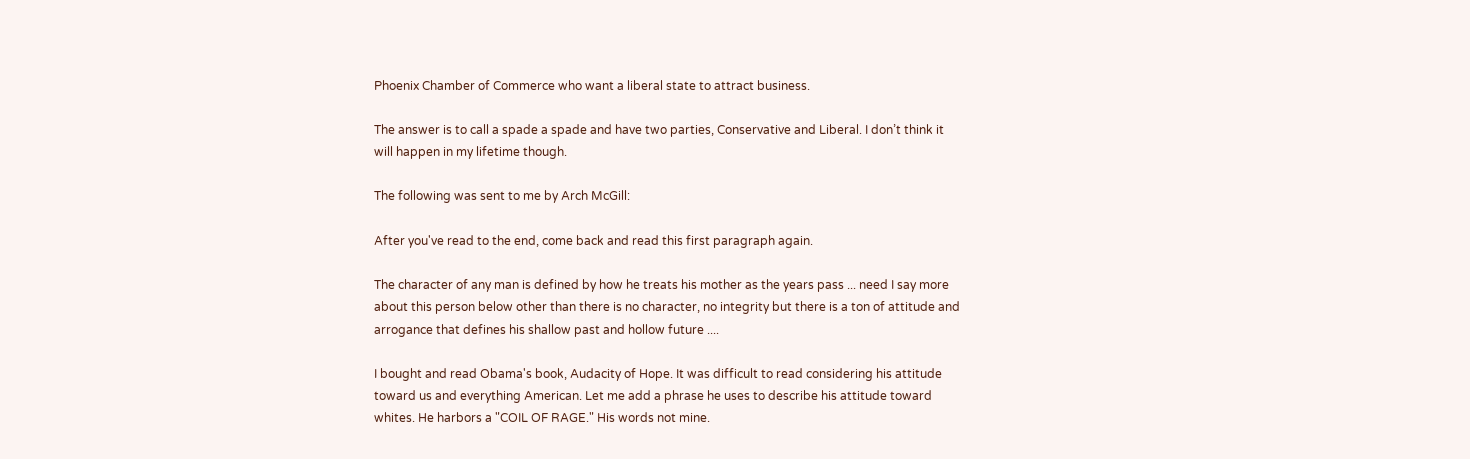Phoenix Chamber of Commerce who want a liberal state to attract business.

The answer is to call a spade a spade and have two parties, Conservative and Liberal. I don’t think it will happen in my lifetime though.

The following was sent to me by Arch McGill:

After you've read to the end, come back and read this first paragraph again.

The character of any man is defined by how he treats his mother as the years pass ... need I say more about this person below other than there is no character, no integrity but there is a ton of attitude and arrogance that defines his shallow past and hollow future ....

I bought and read Obama's book, Audacity of Hope. It was difficult to read considering his attitude toward us and everything American. Let me add a phrase he uses to describe his attitude toward whites. He harbors a "COIL OF RAGE." His words not mine.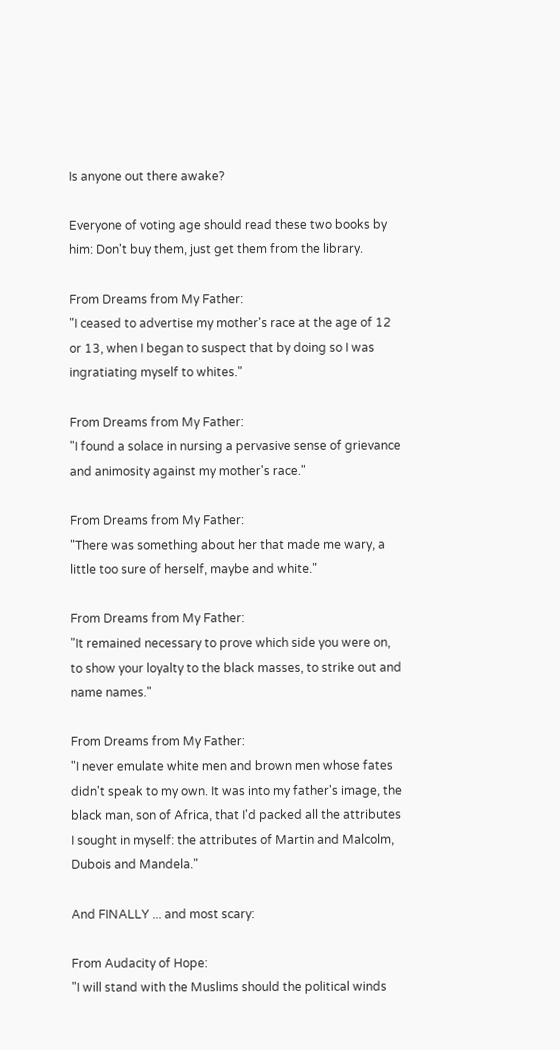Is anyone out there awake?

Everyone of voting age should read these two books by him: Don't buy them, just get them from the library.

From Dreams from My Father:
"I ceased to advertise my mother's race at the age of 12 or 13, when I began to suspect that by doing so I was ingratiating myself to whites."

From Dreams from My Father:
"I found a solace in nursing a pervasive sense of grievance and animosity against my mother's race."

From Dreams from My Father:
"There was something about her that made me wary, a little too sure of herself, maybe and white."

From Dreams from My Father:
"It remained necessary to prove which side you were on, to show your loyalty to the black masses, to strike out and name names."

From Dreams from My Father:
"I never emulate white men and brown men whose fates didn't speak to my own. It was into my father's image, the black man, son of Africa, that I'd packed all the attributes I sought in myself: the attributes of Martin and Malcolm, Dubois and Mandela."

And FINALLY ... and most scary:

From Audacity of Hope:
"I will stand with the Muslims should the political winds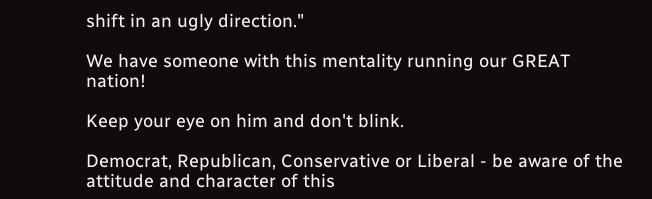shift in an ugly direction."

We have someone with this mentality running our GREAT nation!

Keep your eye on him and don't blink.

Democrat, Republican, Conservative or Liberal - be aware of the attitude and character of this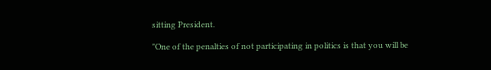sitting President.

"One of the penalties of not participating in politics is that you will be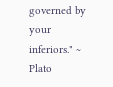governed by your inferiors." ~ Plato